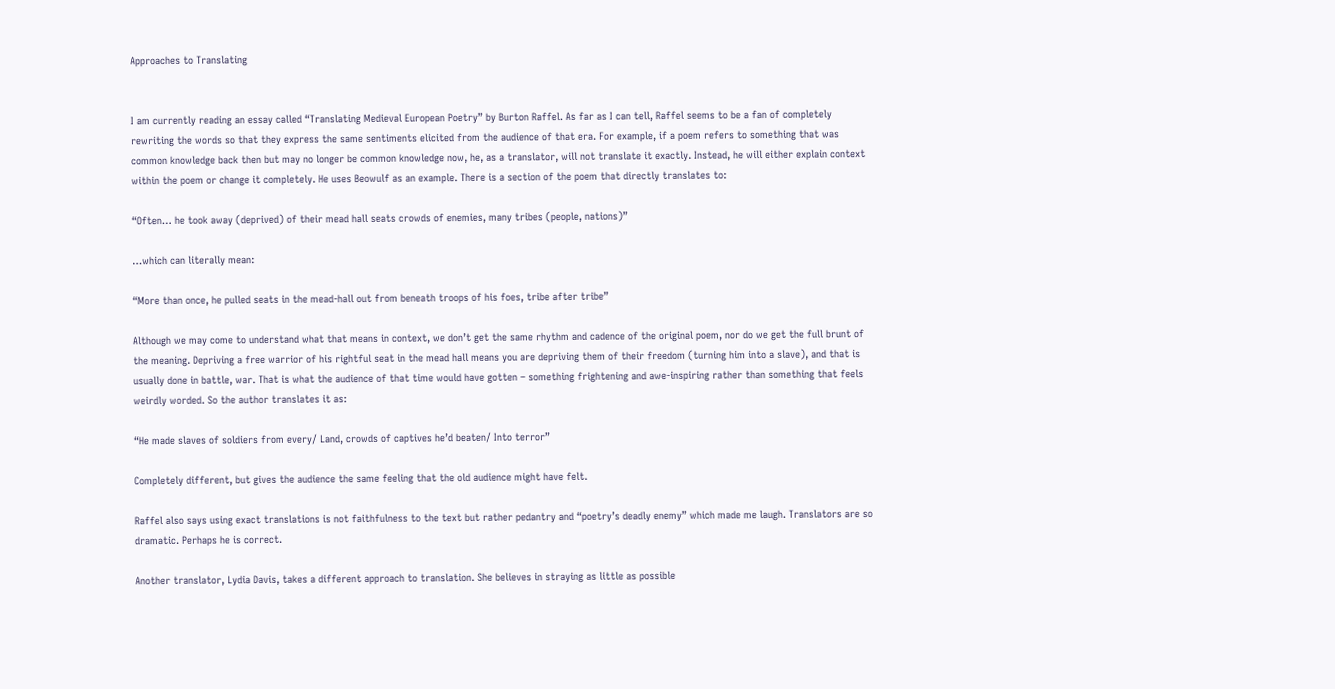Approaches to Translating


I am currently reading an essay called “Translating Medieval European Poetry” by Burton Raffel. As far as I can tell, Raffel seems to be a fan of completely rewriting the words so that they express the same sentiments elicited from the audience of that era. For example, if a poem refers to something that was common knowledge back then but may no longer be common knowledge now, he, as a translator, will not translate it exactly. Instead, he will either explain context within the poem or change it completely. He uses Beowulf as an example. There is a section of the poem that directly translates to:

“Often… he took away (deprived) of their mead hall seats crowds of enemies, many tribes (people, nations)”

…which can literally mean:

“More than once, he pulled seats in the mead-hall out from beneath troops of his foes, tribe after tribe”

Although we may come to understand what that means in context, we don’t get the same rhythm and cadence of the original poem, nor do we get the full brunt of the meaning. Depriving a free warrior of his rightful seat in the mead hall means you are depriving them of their freedom (turning him into a slave), and that is usually done in battle, war. That is what the audience of that time would have gotten – something frightening and awe-inspiring rather than something that feels weirdly worded. So the author translates it as:

“He made slaves of soldiers from every/ Land, crowds of captives he’d beaten/ Into terror”

Completely different, but gives the audience the same feeling that the old audience might have felt.

Raffel also says using exact translations is not faithfulness to the text but rather pedantry and “poetry’s deadly enemy” which made me laugh. Translators are so dramatic. Perhaps he is correct.

Another translator, Lydia Davis, takes a different approach to translation. She believes in straying as little as possible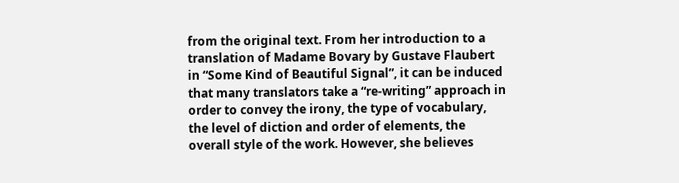from the original text. From her introduction to a translation of Madame Bovary by Gustave Flaubert in “Some Kind of Beautiful Signal”, it can be induced that many translators take a “re-writing” approach in order to convey the irony, the type of vocabulary, the level of diction and order of elements, the overall style of the work. However, she believes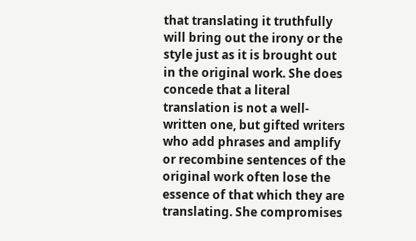that translating it truthfully will bring out the irony or the style just as it is brought out in the original work. She does concede that a literal translation is not a well-written one, but gifted writers who add phrases and amplify or recombine sentences of the original work often lose the essence of that which they are translating. She compromises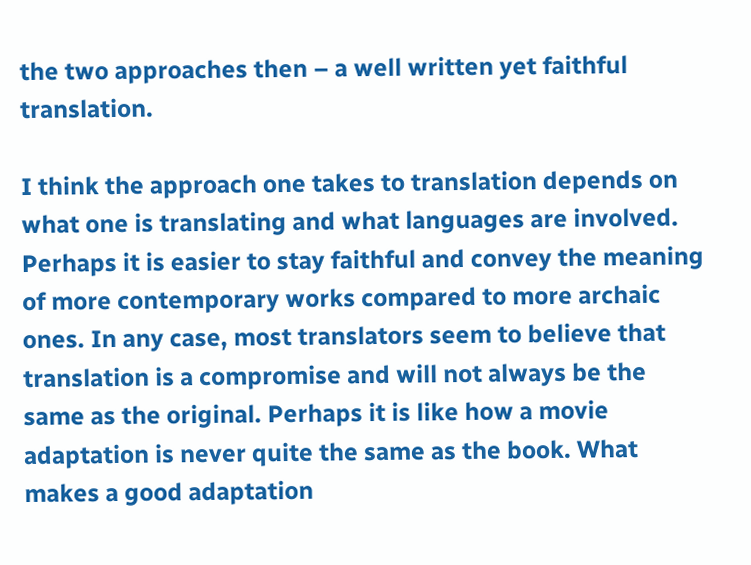the two approaches then – a well written yet faithful translation.

I think the approach one takes to translation depends on what one is translating and what languages are involved. Perhaps it is easier to stay faithful and convey the meaning of more contemporary works compared to more archaic ones. In any case, most translators seem to believe that translation is a compromise and will not always be the same as the original. Perhaps it is like how a movie adaptation is never quite the same as the book. What makes a good adaptation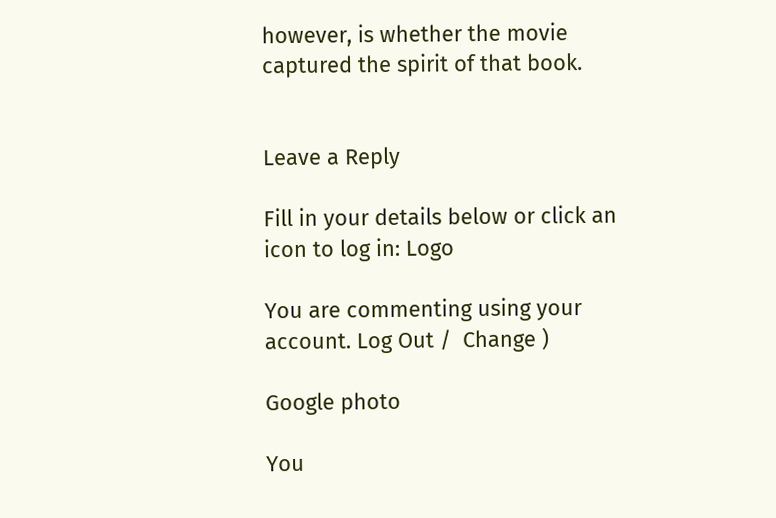however, is whether the movie captured the spirit of that book.


Leave a Reply

Fill in your details below or click an icon to log in: Logo

You are commenting using your account. Log Out /  Change )

Google photo

You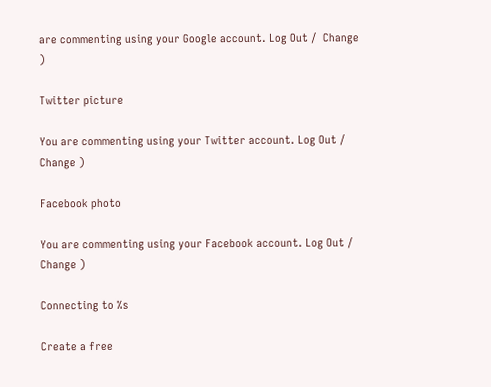are commenting using your Google account. Log Out /  Change )

Twitter picture

You are commenting using your Twitter account. Log Out /  Change )

Facebook photo

You are commenting using your Facebook account. Log Out /  Change )

Connecting to %s

Create a free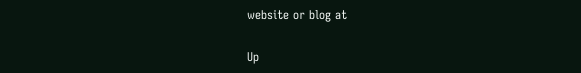website or blog at

Up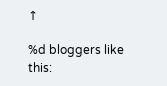↑

%d bloggers like this: